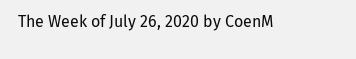The Week of July 26, 2020 by CoenM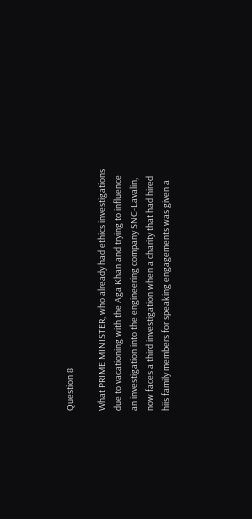Question 8

What PRIME MINISTER, who already had ethics investigations due to vacationing with the Aga Khan and trying to influence an investigation into the engineering company SNC-Lavalin, now faces a third investigation when a charity that had hired hiis family members for speaking engagements was given a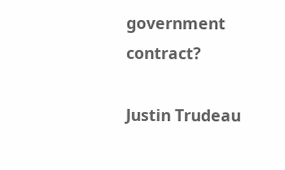government contract?

Justin Trudeau